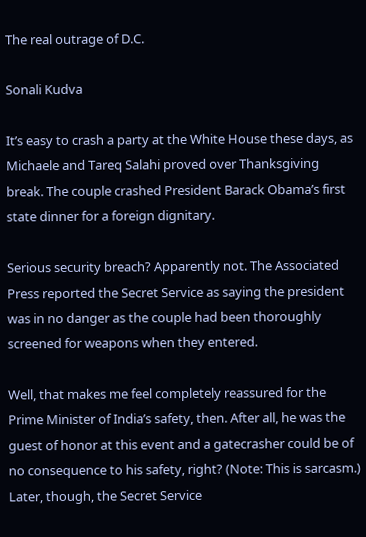The real outrage of D.C.

Sonali Kudva

It’s easy to crash a party at the White House these days, as Michaele and Tareq Salahi proved over Thanksgiving break. The couple crashed President Barack Obama’s first state dinner for a foreign dignitary.

Serious security breach? Apparently not. The Associated Press reported the Secret Service as saying the president was in no danger as the couple had been thoroughly screened for weapons when they entered.

Well, that makes me feel completely reassured for the Prime Minister of India’s safety, then. After all, he was the guest of honor at this event and a gatecrasher could be of no consequence to his safety, right? (Note: This is sarcasm.) Later, though, the Secret Service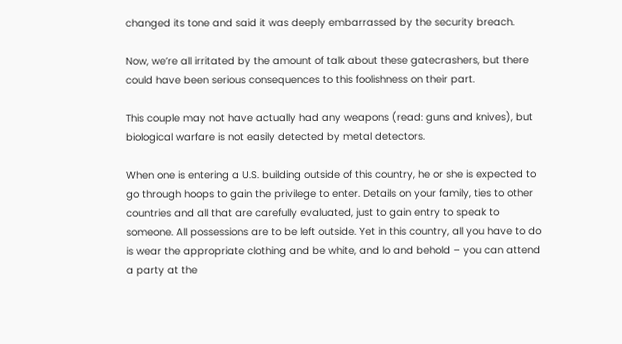changed its tone and said it was deeply embarrassed by the security breach.

Now, we’re all irritated by the amount of talk about these gatecrashers, but there could have been serious consequences to this foolishness on their part.

This couple may not have actually had any weapons (read: guns and knives), but biological warfare is not easily detected by metal detectors.

When one is entering a U.S. building outside of this country, he or she is expected to go through hoops to gain the privilege to enter. Details on your family, ties to other countries and all that are carefully evaluated, just to gain entry to speak to someone. All possessions are to be left outside. Yet in this country, all you have to do is wear the appropriate clothing and be white, and lo and behold – you can attend a party at the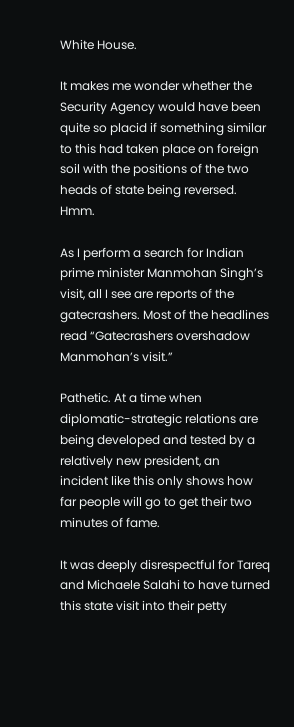White House.

It makes me wonder whether the Security Agency would have been quite so placid if something similar to this had taken place on foreign soil with the positions of the two heads of state being reversed. Hmm.

As I perform a search for Indian prime minister Manmohan Singh’s visit, all I see are reports of the gatecrashers. Most of the headlines read “Gatecrashers overshadow Manmohan’s visit.”

Pathetic. At a time when diplomatic-strategic relations are being developed and tested by a relatively new president, an incident like this only shows how far people will go to get their two minutes of fame.

It was deeply disrespectful for Tareq and Michaele Salahi to have turned this state visit into their petty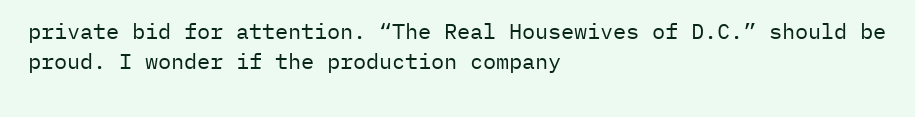private bid for attention. “The Real Housewives of D.C.” should be proud. I wonder if the production company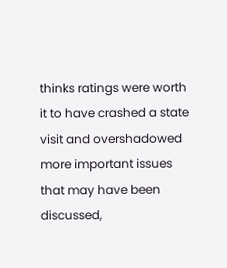thinks ratings were worth it to have crashed a state visit and overshadowed more important issues that may have been discussed,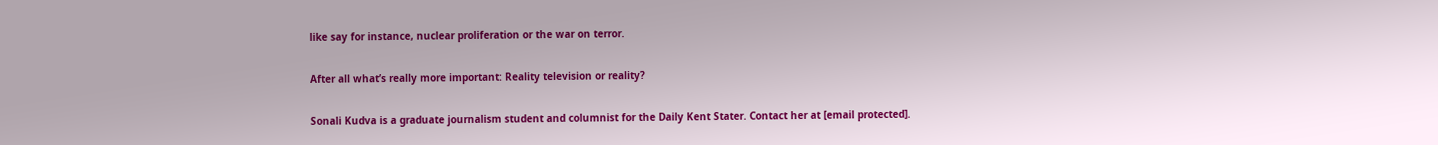like say for instance, nuclear proliferation or the war on terror.

After all what’s really more important: Reality television or reality?

Sonali Kudva is a graduate journalism student and columnist for the Daily Kent Stater. Contact her at [email protected].